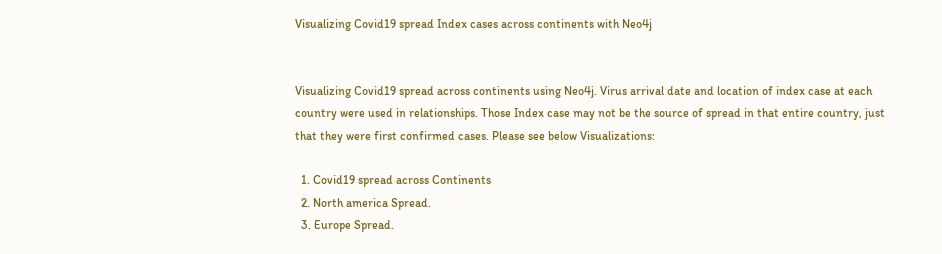Visualizing Covid19 spread Index cases across continents with Neo4j


Visualizing Covid19 spread across continents using Neo4j. Virus arrival date and location of index case at each country were used in relationships. Those Index case may not be the source of spread in that entire country, just that they were first confirmed cases. Please see below Visualizations:

  1. Covid19 spread across Continents
  2. North america Spread.
  3. Europe Spread.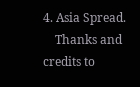4. Asia Spread.
    Thanks and credits to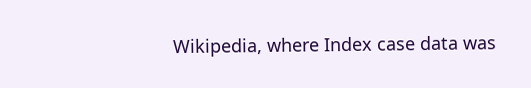Wikipedia, where Index case data was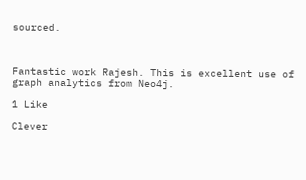sourced.



Fantastic work Rajesh. This is excellent use of graph analytics from Neo4j.

1 Like

Clever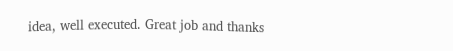idea, well executed. Great job and thanks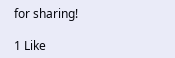for sharing!

1 Like